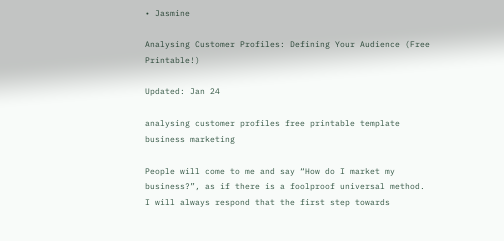• Jasmine

Analysing Customer Profiles: Defining Your Audience (Free Printable!)

Updated: Jan 24

analysing customer profiles free printable template business marketing

People will come to me and say “How do I market my business?”, as if there is a foolproof universal method. I will always respond that the first step towards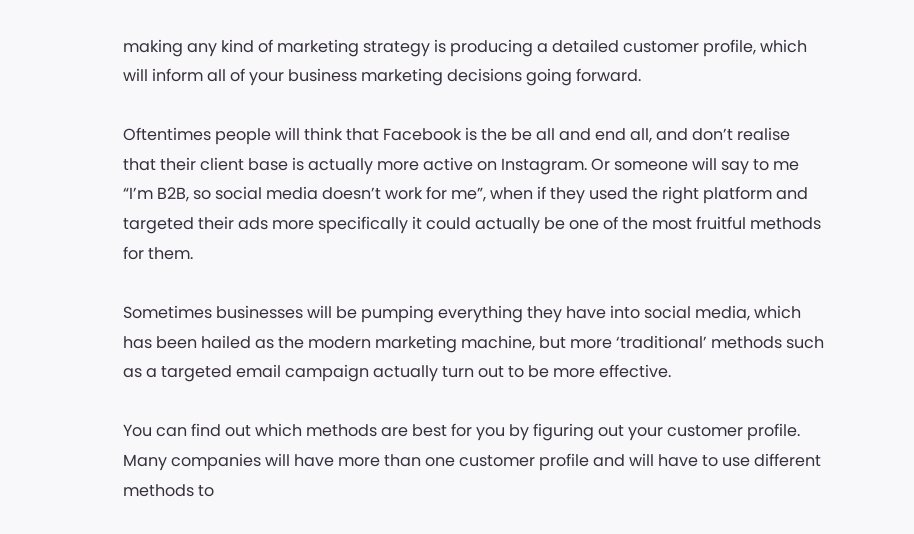making any kind of marketing strategy is producing a detailed customer profile, which will inform all of your business marketing decisions going forward.

Oftentimes people will think that Facebook is the be all and end all, and don’t realise that their client base is actually more active on Instagram. Or someone will say to me “I’m B2B, so social media doesn’t work for me”, when if they used the right platform and targeted their ads more specifically it could actually be one of the most fruitful methods for them.

Sometimes businesses will be pumping everything they have into social media, which has been hailed as the modern marketing machine, but more ‘traditional’ methods such as a targeted email campaign actually turn out to be more effective.

You can find out which methods are best for you by figuring out your customer profile. Many companies will have more than one customer profile and will have to use different methods to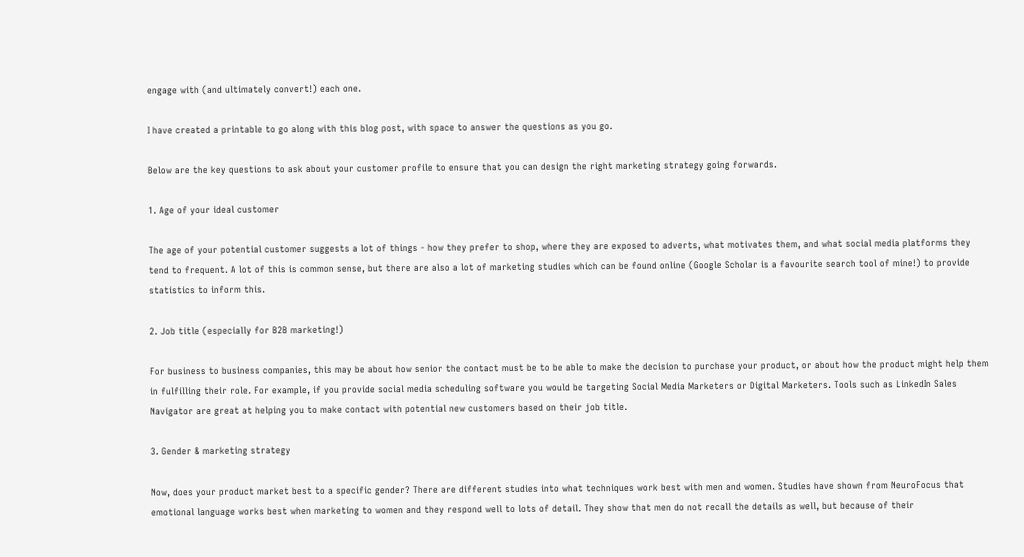engage with (and ultimately convert!) each one.

I have created a printable to go along with this blog post, with space to answer the questions as you go.

Below are the key questions to ask about your customer profile to ensure that you can design the right marketing strategy going forwards.

1. Age of your ideal customer

The age of your potential customer suggests a lot of things - how they prefer to shop, where they are exposed to adverts, what motivates them, and what social media platforms they tend to frequent. A lot of this is common sense, but there are also a lot of marketing studies which can be found online (Google Scholar is a favourite search tool of mine!) to provide statistics to inform this.

2. Job title (especially for B2B marketing!)

For business to business companies, this may be about how senior the contact must be to be able to make the decision to purchase your product, or about how the product might help them in fulfilling their role. For example, if you provide social media scheduling software you would be targeting Social Media Marketers or Digital Marketers. Tools such as LinkedIn Sales Navigator are great at helping you to make contact with potential new customers based on their job title.

3. Gender & marketing strategy

Now, does your product market best to a specific gender? There are different studies into what techniques work best with men and women. Studies have shown from NeuroFocus that emotional language works best when marketing to women and they respond well to lots of detail. They show that men do not recall the details as well, but because of their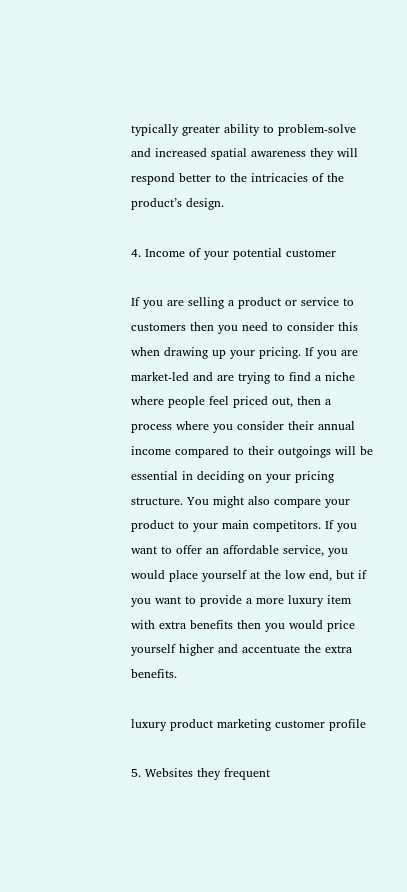typically greater ability to problem-solve and increased spatial awareness they will respond better to the intricacies of the product’s design.

4. Income of your potential customer

If you are selling a product or service to customers then you need to consider this when drawing up your pricing. If you are market-led and are trying to find a niche where people feel priced out, then a process where you consider their annual income compared to their outgoings will be essential in deciding on your pricing structure. You might also compare your product to your main competitors. If you want to offer an affordable service, you would place yourself at the low end, but if you want to provide a more luxury item with extra benefits then you would price yourself higher and accentuate the extra benefits.

luxury product marketing customer profile

5. Websites they frequent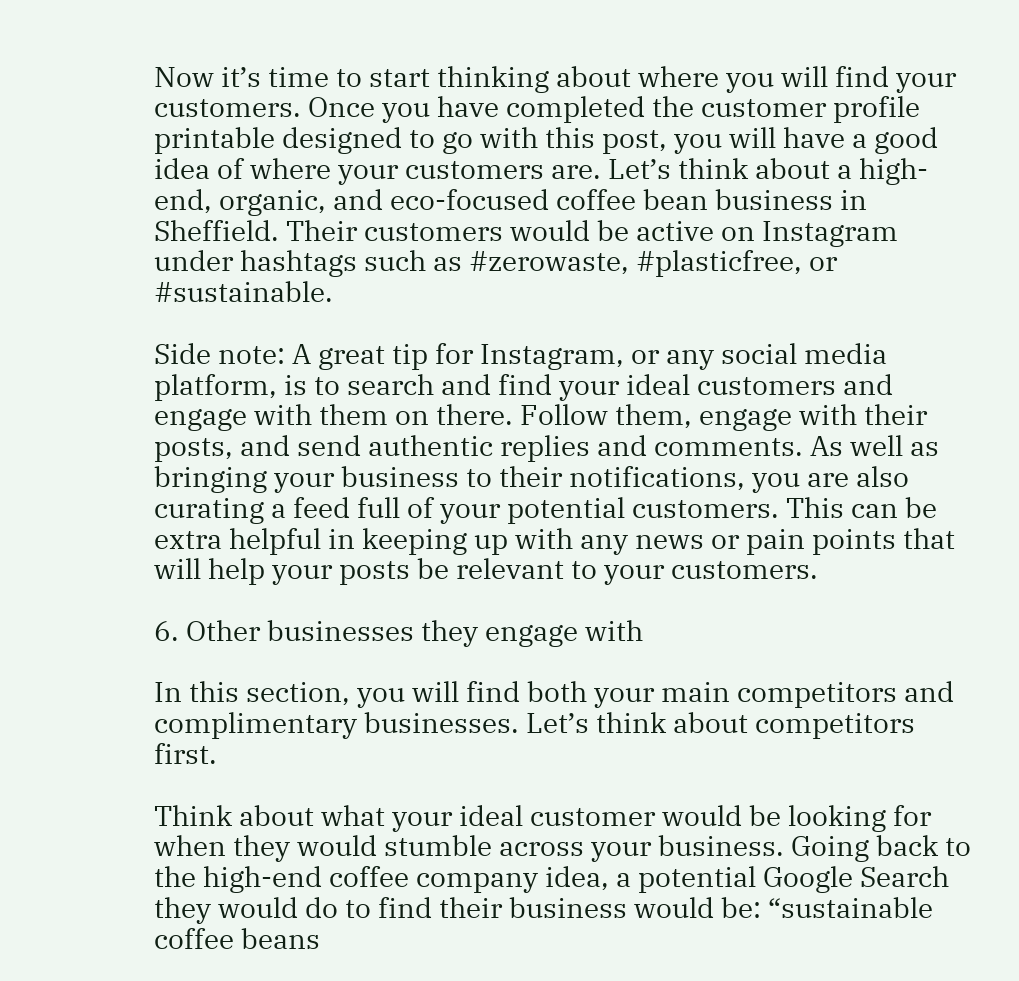Now it’s time to start thinking about where you will find your customers. Once you have completed the customer profile printable designed to go with this post, you will have a good idea of where your customers are. Let’s think about a high-end, organic, and eco-focused coffee bean business in Sheffield. Their customers would be active on Instagram under hashtags such as #zerowaste, #plasticfree, or #sustainable.

Side note: A great tip for Instagram, or any social media platform, is to search and find your ideal customers and engage with them on there. Follow them, engage with their posts, and send authentic replies and comments. As well as bringing your business to their notifications, you are also curating a feed full of your potential customers. This can be extra helpful in keeping up with any news or pain points that will help your posts be relevant to your customers.

6. Other businesses they engage with

In this section, you will find both your main competitors and complimentary businesses. Let’s think about competitors first.

Think about what your ideal customer would be looking for when they would stumble across your business. Going back to the high-end coffee company idea, a potential Google Search they would do to find their business would be: “sustainable coffee beans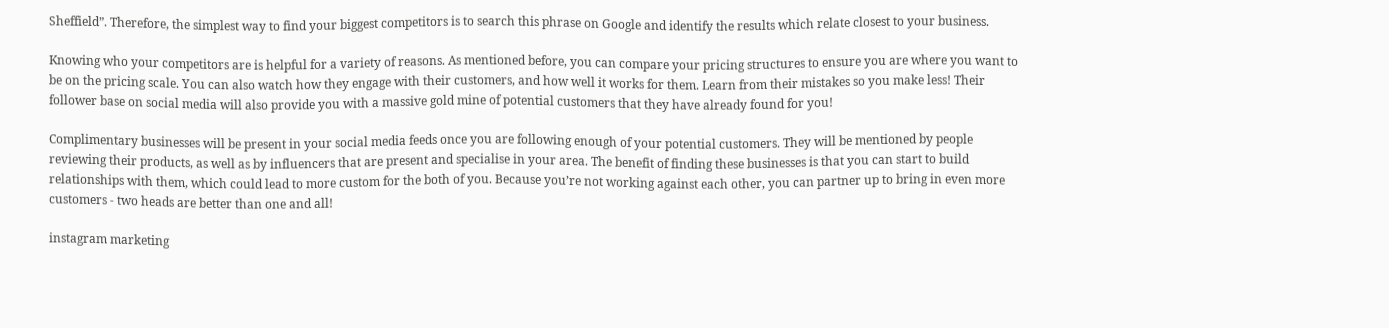Sheffield”. Therefore, the simplest way to find your biggest competitors is to search this phrase on Google and identify the results which relate closest to your business.

Knowing who your competitors are is helpful for a variety of reasons. As mentioned before, you can compare your pricing structures to ensure you are where you want to be on the pricing scale. You can also watch how they engage with their customers, and how well it works for them. Learn from their mistakes so you make less! Their follower base on social media will also provide you with a massive gold mine of potential customers that they have already found for you!

Complimentary businesses will be present in your social media feeds once you are following enough of your potential customers. They will be mentioned by people reviewing their products, as well as by influencers that are present and specialise in your area. The benefit of finding these businesses is that you can start to build relationships with them, which could lead to more custom for the both of you. Because you’re not working against each other, you can partner up to bring in even more customers - two heads are better than one and all!

instagram marketing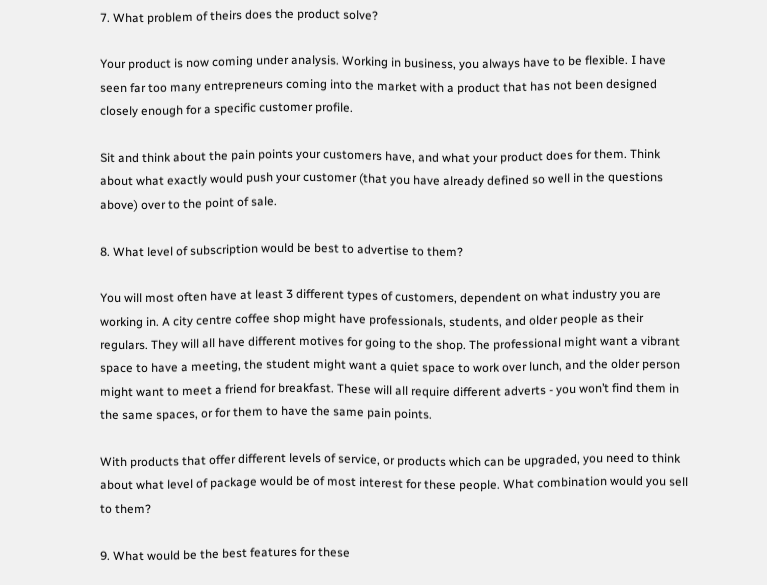7. What problem of theirs does the product solve?

Your product is now coming under analysis. Working in business, you always have to be flexible. I have seen far too many entrepreneurs coming into the market with a product that has not been designed closely enough for a specific customer profile.

Sit and think about the pain points your customers have, and what your product does for them. Think about what exactly would push your customer (that you have already defined so well in the questions above) over to the point of sale.

8. What level of subscription would be best to advertise to them?

You will most often have at least 3 different types of customers, dependent on what industry you are working in. A city centre coffee shop might have professionals, students, and older people as their regulars. They will all have different motives for going to the shop. The professional might want a vibrant space to have a meeting, the student might want a quiet space to work over lunch, and the older person might want to meet a friend for breakfast. These will all require different adverts - you won’t find them in the same spaces, or for them to have the same pain points.

With products that offer different levels of service, or products which can be upgraded, you need to think about what level of package would be of most interest for these people. What combination would you sell to them?

9. What would be the best features for these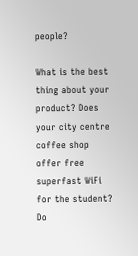people?

What is the best thing about your product? Does your city centre coffee shop offer free superfast WiFi for the student? Do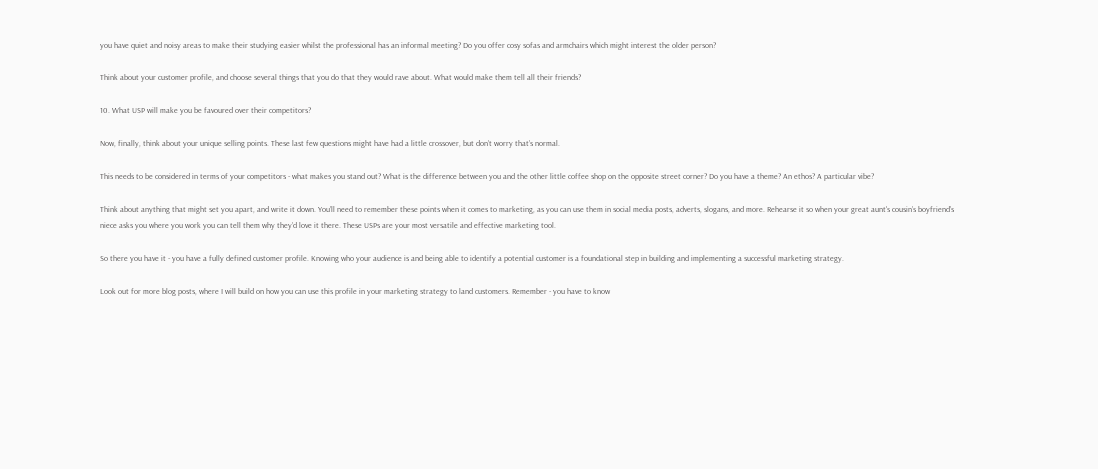you have quiet and noisy areas to make their studying easier whilst the professional has an informal meeting? Do you offer cosy sofas and armchairs which might interest the older person?

Think about your customer profile, and choose several things that you do that they would rave about. What would make them tell all their friends?

10. What USP will make you be favoured over their competitors?

Now, finally, think about your unique selling points. These last few questions might have had a little crossover, but don’t worry that’s normal.

This needs to be considered in terms of your competitors - what makes you stand out? What is the difference between you and the other little coffee shop on the opposite street corner? Do you have a theme? An ethos? A particular vibe?

Think about anything that might set you apart, and write it down. You’ll need to remember these points when it comes to marketing, as you can use them in social media posts, adverts, slogans, and more. Rehearse it so when your great aunt's cousin’s boyfriend’s niece asks you where you work you can tell them why they’d love it there. These USPs are your most versatile and effective marketing tool.

So there you have it - you have a fully defined customer profile. Knowing who your audience is and being able to identify a potential customer is a foundational step in building and implementing a successful marketing strategy.

Look out for more blog posts, where I will build on how you can use this profile in your marketing strategy to land customers. Remember - you have to know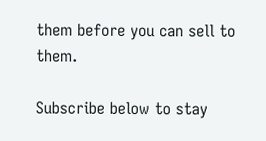them before you can sell to them.

Subscribe below to stay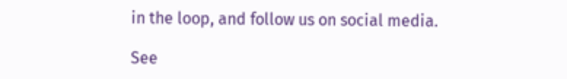in the loop, and follow us on social media.

See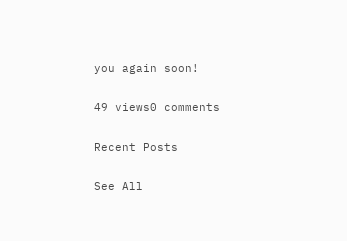you again soon!

49 views0 comments

Recent Posts

See All